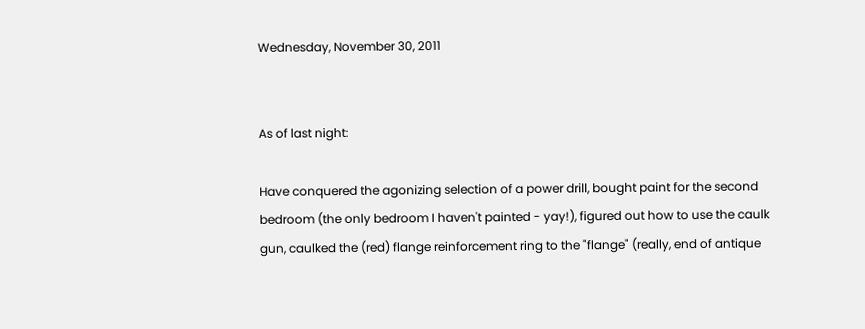Wednesday, November 30, 2011


As of last night:

Have conquered the agonizing selection of a power drill, bought paint for the second bedroom (the only bedroom I haven't painted - yay!), figured out how to use the caulk gun, caulked the (red) flange reinforcement ring to the "flange" (really, end of antique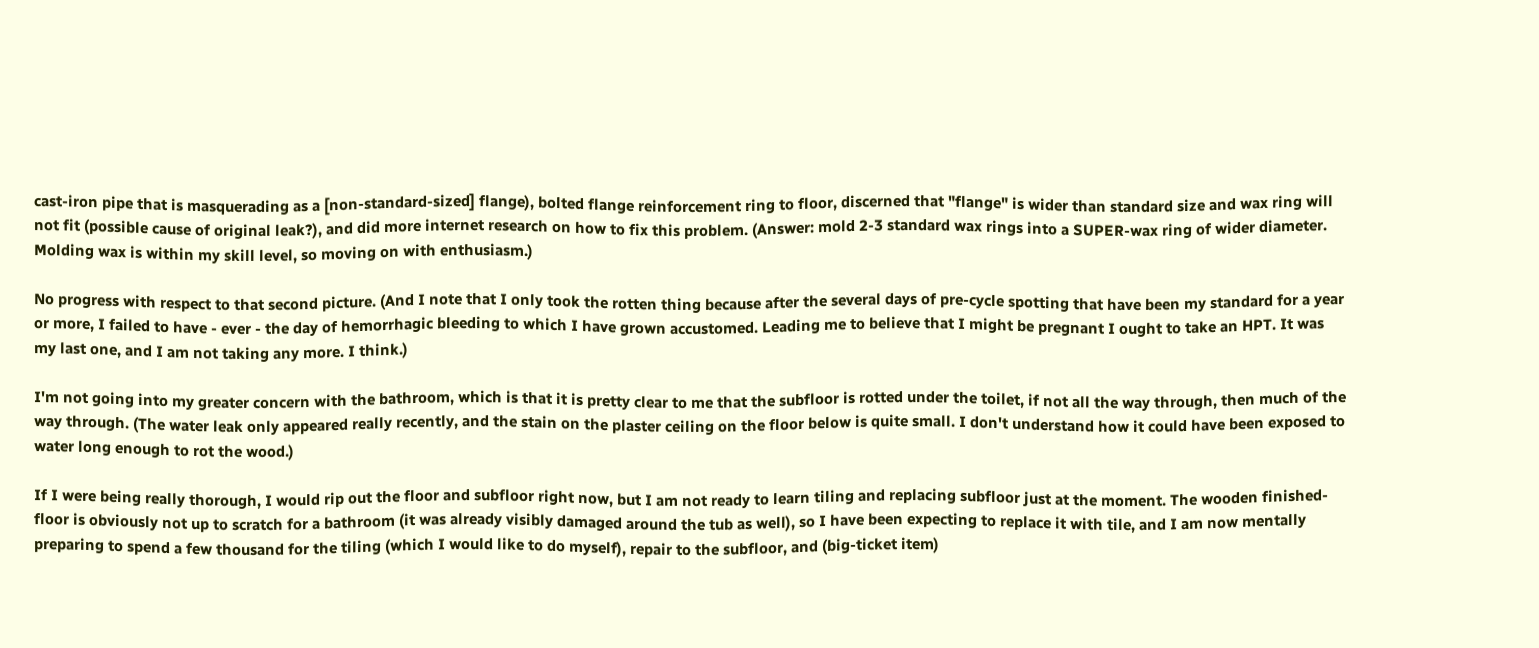cast-iron pipe that is masquerading as a [non-standard-sized] flange), bolted flange reinforcement ring to floor, discerned that "flange" is wider than standard size and wax ring will not fit (possible cause of original leak?), and did more internet research on how to fix this problem. (Answer: mold 2-3 standard wax rings into a SUPER-wax ring of wider diameter. Molding wax is within my skill level, so moving on with enthusiasm.)

No progress with respect to that second picture. (And I note that I only took the rotten thing because after the several days of pre-cycle spotting that have been my standard for a year or more, I failed to have - ever - the day of hemorrhagic bleeding to which I have grown accustomed. Leading me to believe that I might be pregnant I ought to take an HPT. It was my last one, and I am not taking any more. I think.)

I'm not going into my greater concern with the bathroom, which is that it is pretty clear to me that the subfloor is rotted under the toilet, if not all the way through, then much of the way through. (The water leak only appeared really recently, and the stain on the plaster ceiling on the floor below is quite small. I don't understand how it could have been exposed to water long enough to rot the wood.)

If I were being really thorough, I would rip out the floor and subfloor right now, but I am not ready to learn tiling and replacing subfloor just at the moment. The wooden finished-floor is obviously not up to scratch for a bathroom (it was already visibly damaged around the tub as well), so I have been expecting to replace it with tile, and I am now mentally preparing to spend a few thousand for the tiling (which I would like to do myself), repair to the subfloor, and (big-ticket item)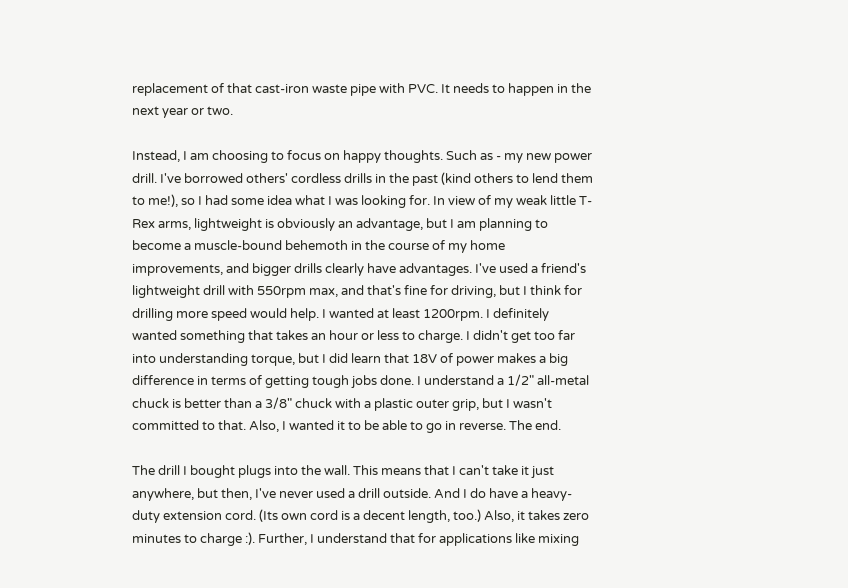replacement of that cast-iron waste pipe with PVC. It needs to happen in the next year or two.

Instead, I am choosing to focus on happy thoughts. Such as - my new power drill. I've borrowed others' cordless drills in the past (kind others to lend them to me!), so I had some idea what I was looking for. In view of my weak little T-Rex arms, lightweight is obviously an advantage, but I am planning to become a muscle-bound behemoth in the course of my home improvements, and bigger drills clearly have advantages. I've used a friend's lightweight drill with 550rpm max, and that's fine for driving, but I think for drilling more speed would help. I wanted at least 1200rpm. I definitely wanted something that takes an hour or less to charge. I didn't get too far into understanding torque, but I did learn that 18V of power makes a big difference in terms of getting tough jobs done. I understand a 1/2" all-metal chuck is better than a 3/8" chuck with a plastic outer grip, but I wasn't committed to that. Also, I wanted it to be able to go in reverse. The end.

The drill I bought plugs into the wall. This means that I can't take it just anywhere, but then, I've never used a drill outside. And I do have a heavy-duty extension cord. (Its own cord is a decent length, too.) Also, it takes zero minutes to charge :). Further, I understand that for applications like mixing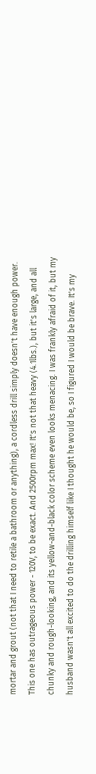mortar and grout (not that I need to retile a bathroom or anything), a cordless drill simply doesn't have enough power. This one has outrageous power - 120V, to be exact. And 2500rpm max! It's not that heavy (4.1lbs.), but it's large, and all chunky and rough-looking, and its yellow-and-black color scheme even looks menacing. I was frankly afraid of it, but my husband wasn't all excited to do the drilling himself like I thought he would be, so I figured I would be brave. It's my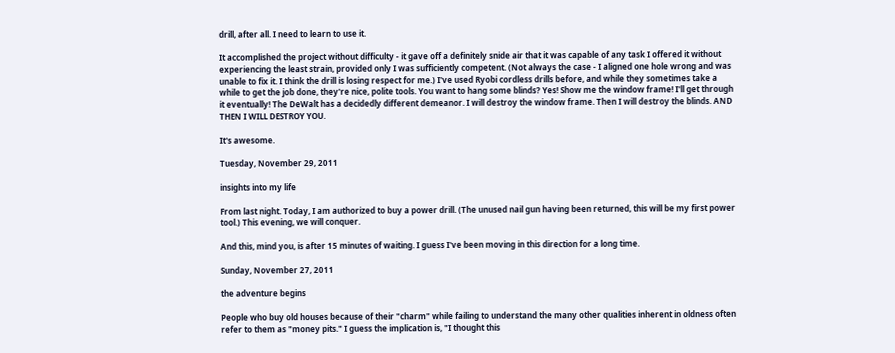drill, after all. I need to learn to use it.

It accomplished the project without difficulty - it gave off a definitely snide air that it was capable of any task I offered it without experiencing the least strain, provided only I was sufficiently competent. (Not always the case - I aligned one hole wrong and was unable to fix it. I think the drill is losing respect for me.) I've used Ryobi cordless drills before, and while they sometimes take a while to get the job done, they're nice, polite tools. You want to hang some blinds? Yes! Show me the window frame! I'll get through it eventually! The DeWalt has a decidedly different demeanor. I will destroy the window frame. Then I will destroy the blinds. AND THEN I WILL DESTROY YOU.

It's awesome.

Tuesday, November 29, 2011

insights into my life

From last night. Today, I am authorized to buy a power drill. (The unused nail gun having been returned, this will be my first power tool.) This evening, we will conquer.

And this, mind you, is after 15 minutes of waiting. I guess I've been moving in this direction for a long time.

Sunday, November 27, 2011

the adventure begins

People who buy old houses because of their "charm" while failing to understand the many other qualities inherent in oldness often refer to them as "money pits." I guess the implication is, "I thought this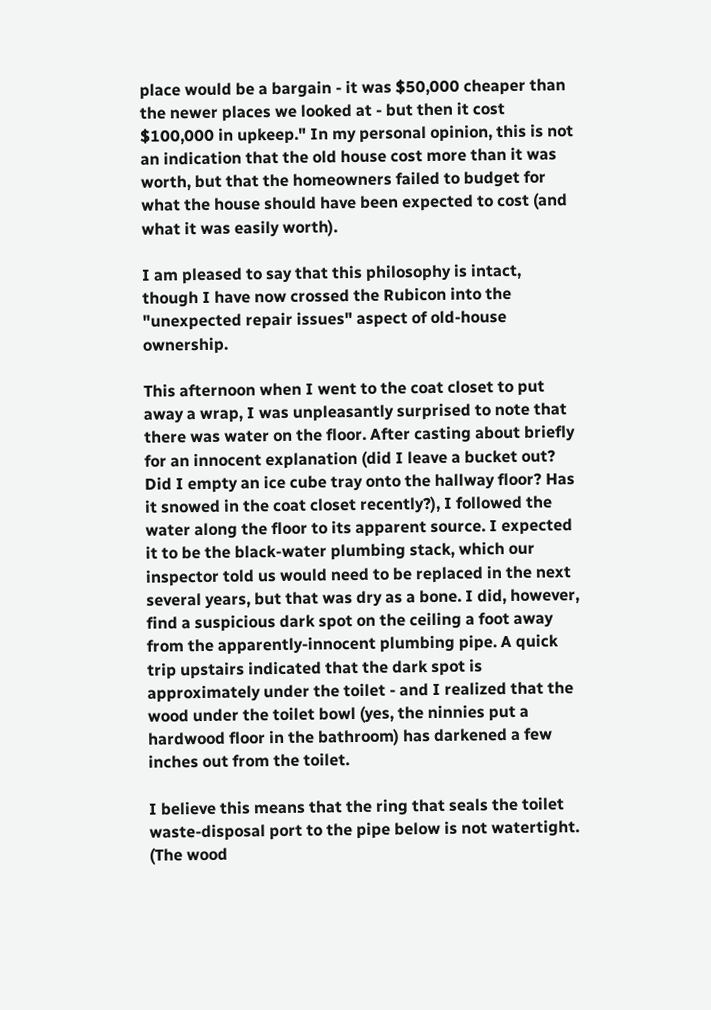place would be a bargain - it was $50,000 cheaper than the newer places we looked at - but then it cost $100,000 in upkeep." In my personal opinion, this is not an indication that the old house cost more than it was worth, but that the homeowners failed to budget for what the house should have been expected to cost (and what it was easily worth).

I am pleased to say that this philosophy is intact, though I have now crossed the Rubicon into the "unexpected repair issues" aspect of old-house ownership.

This afternoon when I went to the coat closet to put away a wrap, I was unpleasantly surprised to note that there was water on the floor. After casting about briefly for an innocent explanation (did I leave a bucket out? Did I empty an ice cube tray onto the hallway floor? Has it snowed in the coat closet recently?), I followed the water along the floor to its apparent source. I expected it to be the black-water plumbing stack, which our inspector told us would need to be replaced in the next several years, but that was dry as a bone. I did, however, find a suspicious dark spot on the ceiling a foot away from the apparently-innocent plumbing pipe. A quick trip upstairs indicated that the dark spot is approximately under the toilet - and I realized that the wood under the toilet bowl (yes, the ninnies put a hardwood floor in the bathroom) has darkened a few inches out from the toilet.

I believe this means that the ring that seals the toilet waste-disposal port to the pipe below is not watertight. (The wood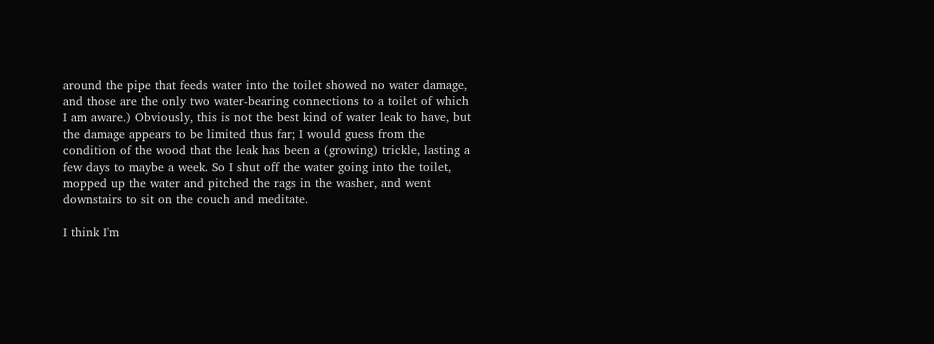around the pipe that feeds water into the toilet showed no water damage, and those are the only two water-bearing connections to a toilet of which I am aware.) Obviously, this is not the best kind of water leak to have, but the damage appears to be limited thus far; I would guess from the condition of the wood that the leak has been a (growing) trickle, lasting a few days to maybe a week. So I shut off the water going into the toilet, mopped up the water and pitched the rags in the washer, and went downstairs to sit on the couch and meditate.

I think I'm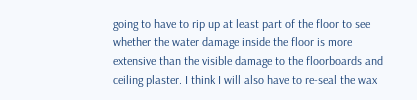going to have to rip up at least part of the floor to see whether the water damage inside the floor is more extensive than the visible damage to the floorboards and ceiling plaster. I think I will also have to re-seal the wax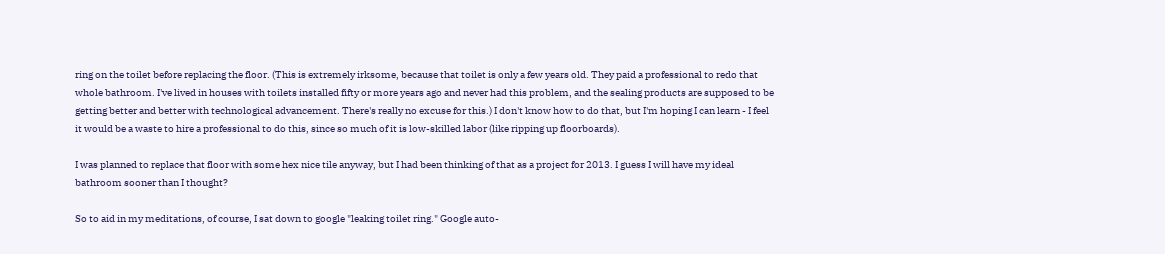ring on the toilet before replacing the floor. (This is extremely irksome, because that toilet is only a few years old. They paid a professional to redo that whole bathroom. I've lived in houses with toilets installed fifty or more years ago and never had this problem, and the sealing products are supposed to be getting better and better with technological advancement. There's really no excuse for this.) I don't know how to do that, but I'm hoping I can learn - I feel it would be a waste to hire a professional to do this, since so much of it is low-skilled labor (like ripping up floorboards).

I was planned to replace that floor with some hex nice tile anyway, but I had been thinking of that as a project for 2013. I guess I will have my ideal bathroom sooner than I thought?

So to aid in my meditations, of course, I sat down to google "leaking toilet ring." Google auto-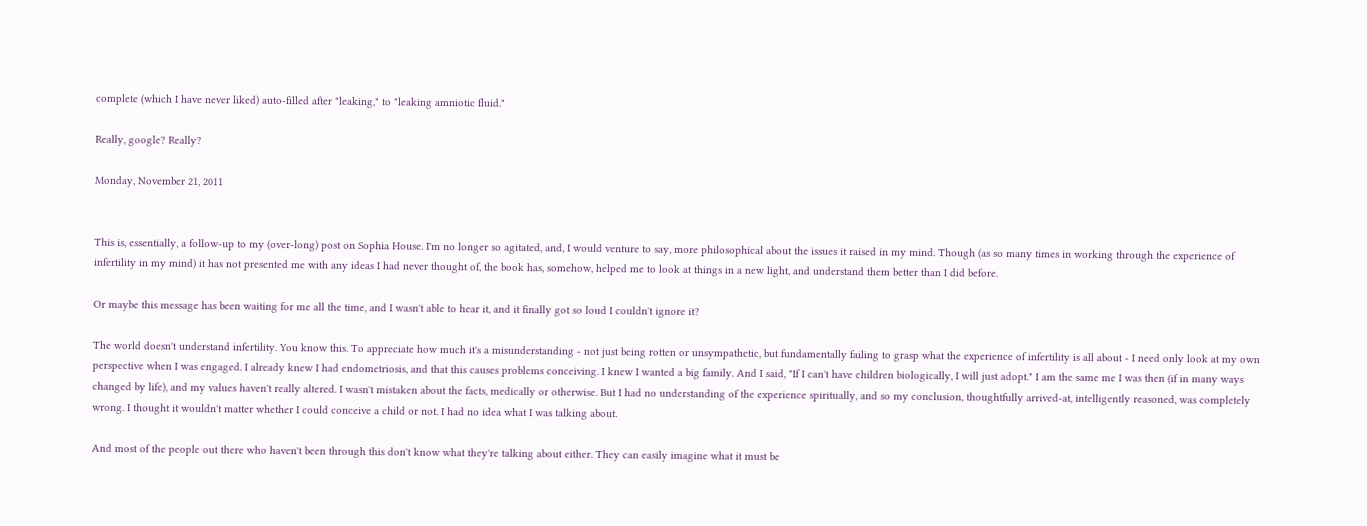complete (which I have never liked) auto-filled after "leaking," to "leaking amniotic fluid."

Really, google? Really?

Monday, November 21, 2011


This is, essentially, a follow-up to my (over-long) post on Sophia House. I'm no longer so agitated, and, I would venture to say, more philosophical about the issues it raised in my mind. Though (as so many times in working through the experience of infertility in my mind) it has not presented me with any ideas I had never thought of, the book has, somehow, helped me to look at things in a new light, and understand them better than I did before.

Or maybe this message has been waiting for me all the time, and I wasn't able to hear it, and it finally got so loud I couldn't ignore it?

The world doesn't understand infertility. You know this. To appreciate how much it's a misunderstanding - not just being rotten or unsympathetic, but fundamentally failing to grasp what the experience of infertility is all about - I need only look at my own perspective when I was engaged. I already knew I had endometriosis, and that this causes problems conceiving. I knew I wanted a big family. And I said, "If I can't have children biologically, I will just adopt." I am the same me I was then (if in many ways changed by life), and my values haven't really altered. I wasn't mistaken about the facts, medically or otherwise. But I had no understanding of the experience spiritually, and so my conclusion, thoughtfully arrived-at, intelligently reasoned, was completely wrong. I thought it wouldn't matter whether I could conceive a child or not. I had no idea what I was talking about.

And most of the people out there who haven't been through this don't know what they're talking about either. They can easily imagine what it must be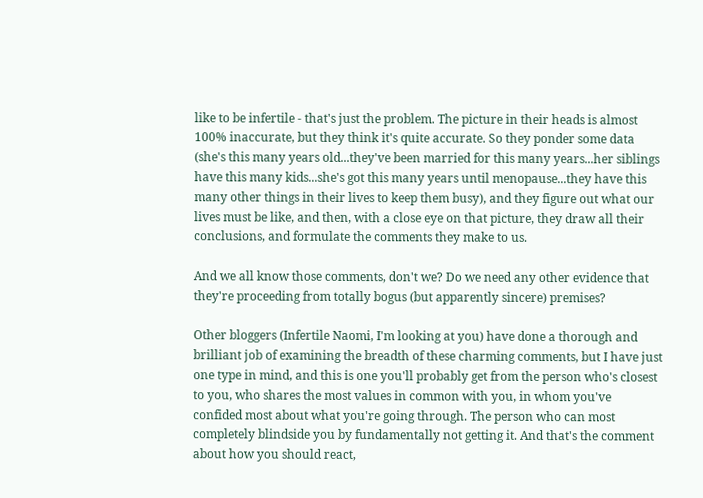like to be infertile - that's just the problem. The picture in their heads is almost 100% inaccurate, but they think it's quite accurate. So they ponder some data (she's this many years old...they've been married for this many years...her siblings have this many kids...she's got this many years until menopause...they have this many other things in their lives to keep them busy), and they figure out what our lives must be like, and then, with a close eye on that picture, they draw all their conclusions, and formulate the comments they make to us.

And we all know those comments, don't we? Do we need any other evidence that they're proceeding from totally bogus (but apparently sincere) premises?

Other bloggers (Infertile Naomi, I'm looking at you) have done a thorough and brilliant job of examining the breadth of these charming comments, but I have just one type in mind, and this is one you'll probably get from the person who's closest to you, who shares the most values in common with you, in whom you've confided most about what you're going through. The person who can most completely blindside you by fundamentally not getting it. And that's the comment about how you should react,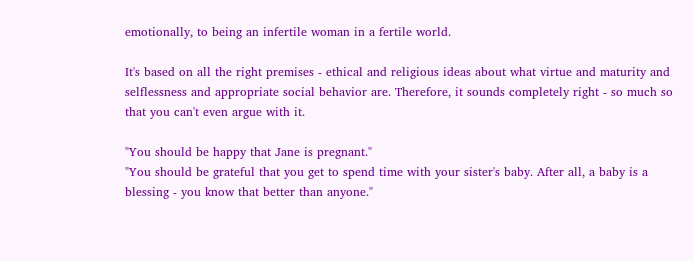emotionally, to being an infertile woman in a fertile world.

It's based on all the right premises - ethical and religious ideas about what virtue and maturity and selflessness and appropriate social behavior are. Therefore, it sounds completely right - so much so that you can't even argue with it.

"You should be happy that Jane is pregnant."
"You should be grateful that you get to spend time with your sister's baby. After all, a baby is a blessing - you know that better than anyone."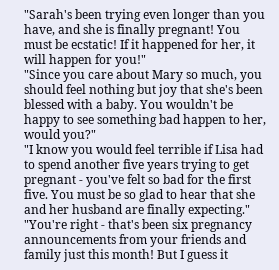"Sarah's been trying even longer than you have, and she is finally pregnant! You must be ecstatic! If it happened for her, it will happen for you!"
"Since you care about Mary so much, you should feel nothing but joy that she's been blessed with a baby. You wouldn't be happy to see something bad happen to her, would you?"
"I know you would feel terrible if Lisa had to spend another five years trying to get pregnant - you've felt so bad for the first five. You must be so glad to hear that she and her husband are finally expecting."
"You're right - that's been six pregnancy announcements from your friends and family just this month! But I guess it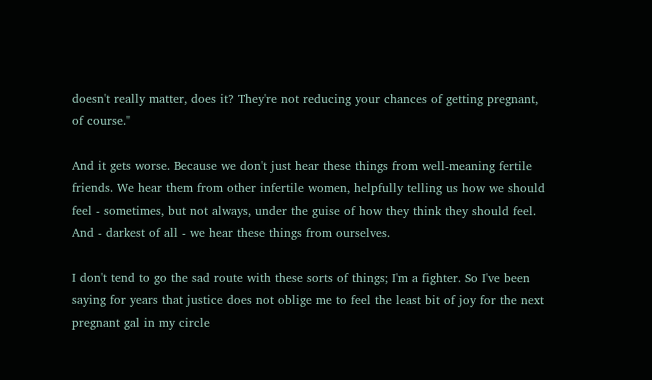doesn't really matter, does it? They're not reducing your chances of getting pregnant, of course."

And it gets worse. Because we don't just hear these things from well-meaning fertile friends. We hear them from other infertile women, helpfully telling us how we should feel - sometimes, but not always, under the guise of how they think they should feel. And - darkest of all - we hear these things from ourselves.

I don't tend to go the sad route with these sorts of things; I'm a fighter. So I've been saying for years that justice does not oblige me to feel the least bit of joy for the next pregnant gal in my circle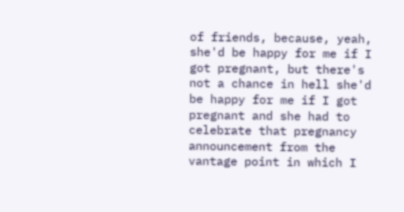of friends, because, yeah, she'd be happy for me if I got pregnant, but there's not a chance in hell she'd be happy for me if I got pregnant and she had to celebrate that pregnancy announcement from the vantage point in which I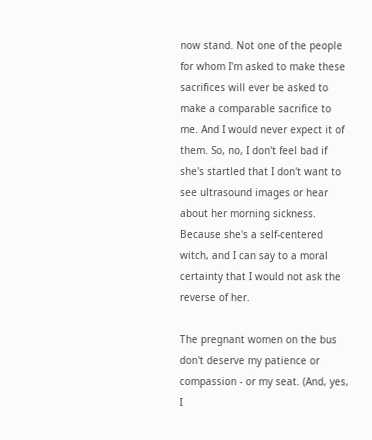now stand. Not one of the people for whom I'm asked to make these sacrifices will ever be asked to make a comparable sacrifice to me. And I would never expect it of them. So, no, I don't feel bad if she's startled that I don't want to see ultrasound images or hear about her morning sickness. Because she's a self-centered witch, and I can say to a moral certainty that I would not ask the reverse of her.

The pregnant women on the bus don't deserve my patience or compassion - or my seat. (And, yes, I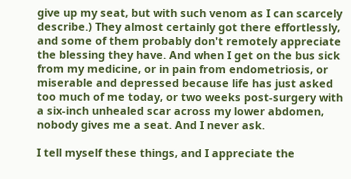give up my seat, but with such venom as I can scarcely describe.) They almost certainly got there effortlessly, and some of them probably don't remotely appreciate the blessing they have. And when I get on the bus sick from my medicine, or in pain from endometriosis, or miserable and depressed because life has just asked too much of me today, or two weeks post-surgery with a six-inch unhealed scar across my lower abdomen, nobody gives me a seat. And I never ask.

I tell myself these things, and I appreciate the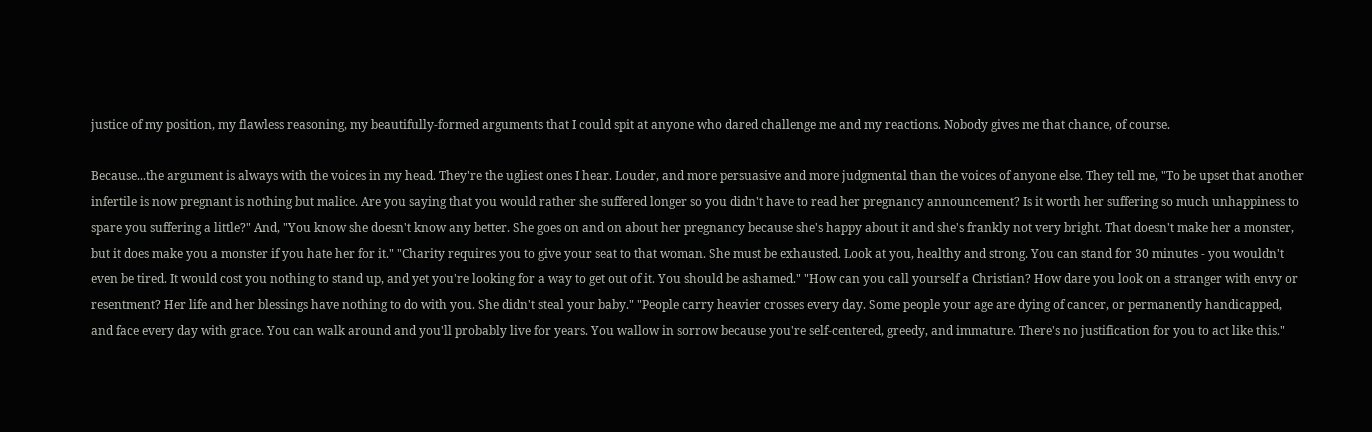justice of my position, my flawless reasoning, my beautifully-formed arguments that I could spit at anyone who dared challenge me and my reactions. Nobody gives me that chance, of course.

Because...the argument is always with the voices in my head. They're the ugliest ones I hear. Louder, and more persuasive and more judgmental than the voices of anyone else. They tell me, "To be upset that another infertile is now pregnant is nothing but malice. Are you saying that you would rather she suffered longer so you didn't have to read her pregnancy announcement? Is it worth her suffering so much unhappiness to spare you suffering a little?" And, "You know she doesn't know any better. She goes on and on about her pregnancy because she's happy about it and she's frankly not very bright. That doesn't make her a monster, but it does make you a monster if you hate her for it." "Charity requires you to give your seat to that woman. She must be exhausted. Look at you, healthy and strong. You can stand for 30 minutes - you wouldn't even be tired. It would cost you nothing to stand up, and yet you're looking for a way to get out of it. You should be ashamed." "How can you call yourself a Christian? How dare you look on a stranger with envy or resentment? Her life and her blessings have nothing to do with you. She didn't steal your baby." "People carry heavier crosses every day. Some people your age are dying of cancer, or permanently handicapped, and face every day with grace. You can walk around and you'll probably live for years. You wallow in sorrow because you're self-centered, greedy, and immature. There's no justification for you to act like this."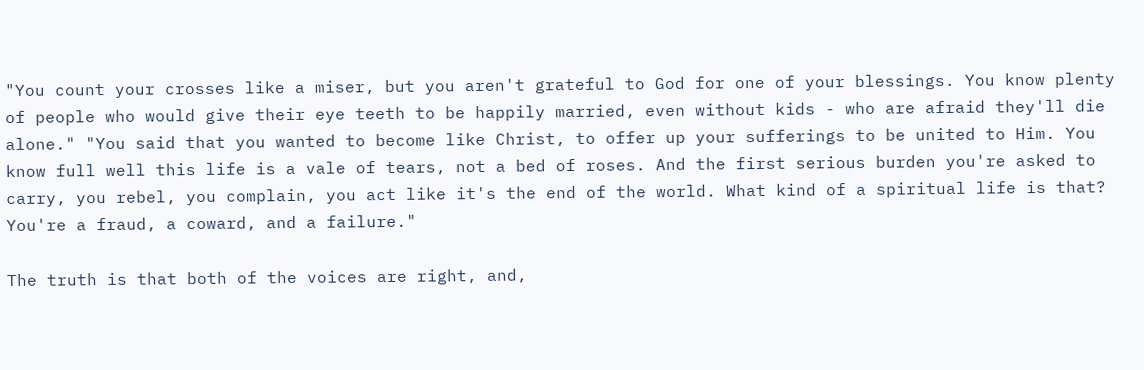"You count your crosses like a miser, but you aren't grateful to God for one of your blessings. You know plenty of people who would give their eye teeth to be happily married, even without kids - who are afraid they'll die alone." "You said that you wanted to become like Christ, to offer up your sufferings to be united to Him. You know full well this life is a vale of tears, not a bed of roses. And the first serious burden you're asked to carry, you rebel, you complain, you act like it's the end of the world. What kind of a spiritual life is that? You're a fraud, a coward, and a failure."

The truth is that both of the voices are right, and,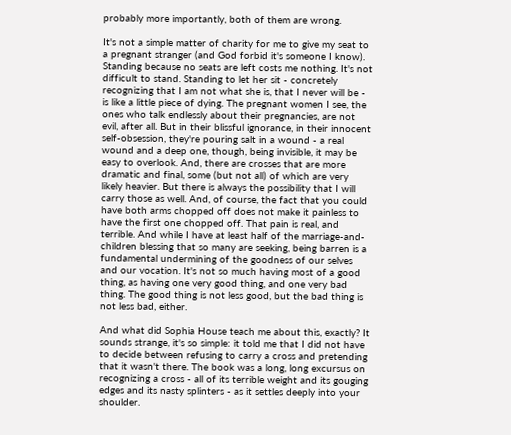probably more importantly, both of them are wrong.

It's not a simple matter of charity for me to give my seat to a pregnant stranger (and God forbid it's someone I know). Standing because no seats are left costs me nothing. It's not difficult to stand. Standing to let her sit - concretely recognizing that I am not what she is, that I never will be - is like a little piece of dying. The pregnant women I see, the ones who talk endlessly about their pregnancies, are not evil, after all. But in their blissful ignorance, in their innocent self-obsession, they're pouring salt in a wound - a real wound and a deep one, though, being invisible, it may be easy to overlook. And, there are crosses that are more dramatic and final, some (but not all) of which are very likely heavier. But there is always the possibility that I will carry those as well. And, of course, the fact that you could have both arms chopped off does not make it painless to have the first one chopped off. That pain is real, and terrible. And while I have at least half of the marriage-and-children blessing that so many are seeking, being barren is a fundamental undermining of the goodness of our selves and our vocation. It's not so much having most of a good thing, as having one very good thing, and one very bad thing. The good thing is not less good, but the bad thing is not less bad, either.

And what did Sophia House teach me about this, exactly? It sounds strange, it's so simple: it told me that I did not have to decide between refusing to carry a cross and pretending that it wasn't there. The book was a long, long excursus on recognizing a cross - all of its terrible weight and its gouging edges and its nasty splinters - as it settles deeply into your shoulder.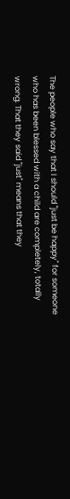The people who say that I should "just be happy" for someone who has been blessed with a child are completely, totally wrong. That they said "just" means that they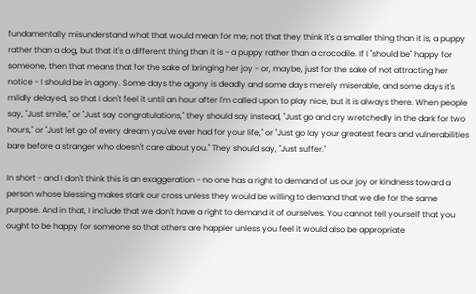fundamentally misunderstand what that would mean for me; not that they think it's a smaller thing than it is, a puppy rather than a dog, but that it's a different thing than it is - a puppy rather than a crocodile. If I "should be" happy for someone, then that means that for the sake of bringing her joy - or, maybe, just for the sake of not attracting her notice - I should be in agony. Some days the agony is deadly and some days merely miserable, and some days it's mildly delayed, so that I don't feel it until an hour after I'm called upon to play nice, but it is always there. When people say, "Just smile," or "Just say congratulations," they should say instead, "Just go and cry wretchedly in the dark for two hours," or "Just let go of every dream you've ever had for your life," or "Just go lay your greatest fears and vulnerabilities bare before a stranger who doesn't care about you." They should say, "Just suffer."

In short - and I don't think this is an exaggeration - no one has a right to demand of us our joy or kindness toward a person whose blessing makes stark our cross unless they would be willing to demand that we die for the same purpose. And in that, I include that we don't have a right to demand it of ourselves. You cannot tell yourself that you ought to be happy for someone so that others are happier unless you feel it would also be appropriate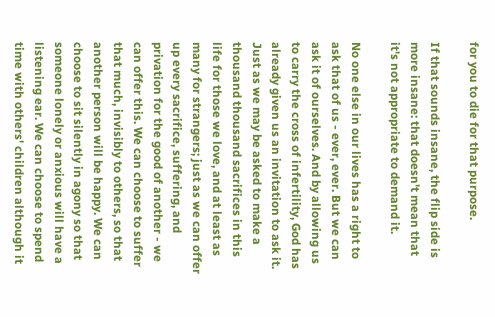for you to die for that purpose.

If that sounds insane, the flip side is more insane: that doesn't mean that it's not appropriate to demand it.

No one else in our lives has a right to ask that of us - ever, ever. But we can ask it of ourselves. And by allowing us to carry the cross of infertility, God has already given us an invitation to ask it. Just as we may be asked to make a thousand thousand sacrifices in this life for those we love, and at least as many for strangers; just as we can offer up every sacrifice, suffering, and privation for the good of another - we can offer this. We can choose to suffer that much, invisibly to others, so that another person will be happy. We can choose to sit silently in agony so that someone lonely or anxious will have a listening ear. We can choose to spend time with others' children although it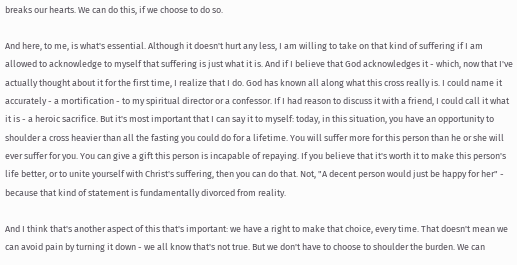breaks our hearts. We can do this, if we choose to do so.

And here, to me, is what's essential. Although it doesn't hurt any less, I am willing to take on that kind of suffering if I am allowed to acknowledge to myself that suffering is just what it is. And if I believe that God acknowledges it - which, now that I've actually thought about it for the first time, I realize that I do. God has known all along what this cross really is. I could name it accurately - a mortification - to my spiritual director or a confessor. If I had reason to discuss it with a friend, I could call it what it is - a heroic sacrifice. But it's most important that I can say it to myself: today, in this situation, you have an opportunity to shoulder a cross heavier than all the fasting you could do for a lifetime. You will suffer more for this person than he or she will ever suffer for you. You can give a gift this person is incapable of repaying. If you believe that it's worth it to make this person's life better, or to unite yourself with Christ's suffering, then you can do that. Not, "A decent person would just be happy for her" - because that kind of statement is fundamentally divorced from reality.

And I think that's another aspect of this that's important: we have a right to make that choice, every time. That doesn't mean we can avoid pain by turning it down - we all know that's not true. But we don't have to choose to shoulder the burden. We can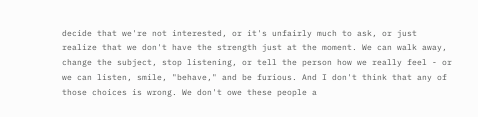decide that we're not interested, or it's unfairly much to ask, or just realize that we don't have the strength just at the moment. We can walk away, change the subject, stop listening, or tell the person how we really feel - or we can listen, smile, "behave," and be furious. And I don't think that any of those choices is wrong. We don't owe these people a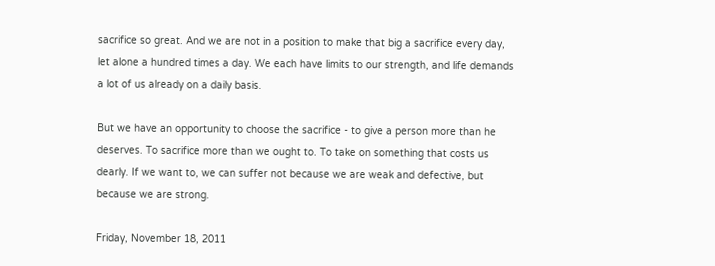sacrifice so great. And we are not in a position to make that big a sacrifice every day, let alone a hundred times a day. We each have limits to our strength, and life demands a lot of us already on a daily basis.

But we have an opportunity to choose the sacrifice - to give a person more than he deserves. To sacrifice more than we ought to. To take on something that costs us dearly. If we want to, we can suffer not because we are weak and defective, but because we are strong.

Friday, November 18, 2011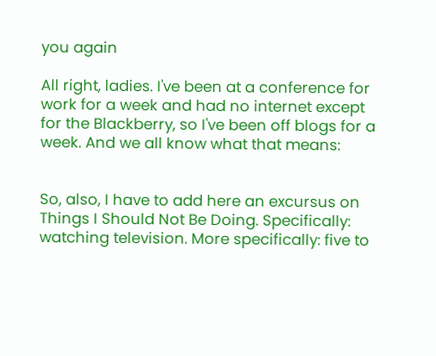you again

All right, ladies. I've been at a conference for work for a week and had no internet except for the Blackberry, so I've been off blogs for a week. And we all know what that means:


So, also, I have to add here an excursus on Things I Should Not Be Doing. Specifically: watching television. More specifically: five to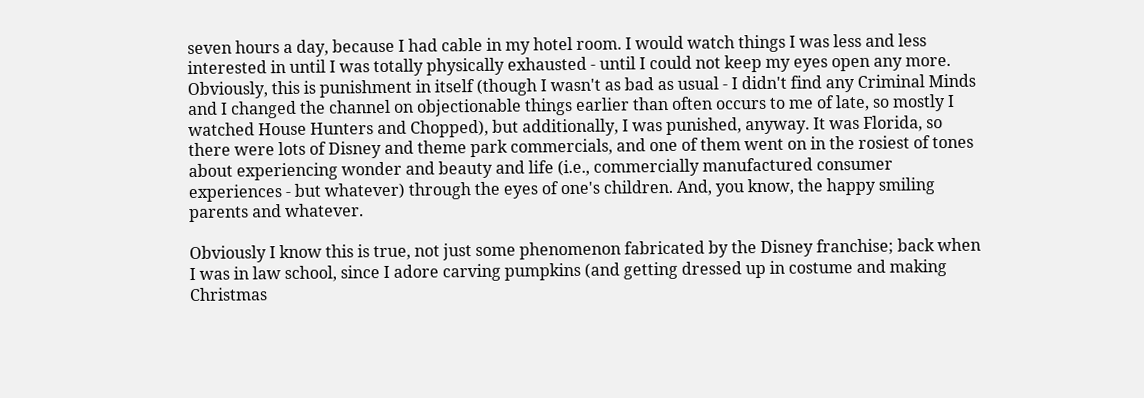seven hours a day, because I had cable in my hotel room. I would watch things I was less and less interested in until I was totally physically exhausted - until I could not keep my eyes open any more. Obviously, this is punishment in itself (though I wasn't as bad as usual - I didn't find any Criminal Minds and I changed the channel on objectionable things earlier than often occurs to me of late, so mostly I watched House Hunters and Chopped), but additionally, I was punished, anyway. It was Florida, so there were lots of Disney and theme park commercials, and one of them went on in the rosiest of tones about experiencing wonder and beauty and life (i.e., commercially manufactured consumer experiences - but whatever) through the eyes of one's children. And, you know, the happy smiling parents and whatever.

Obviously I know this is true, not just some phenomenon fabricated by the Disney franchise; back when I was in law school, since I adore carving pumpkins (and getting dressed up in costume and making Christmas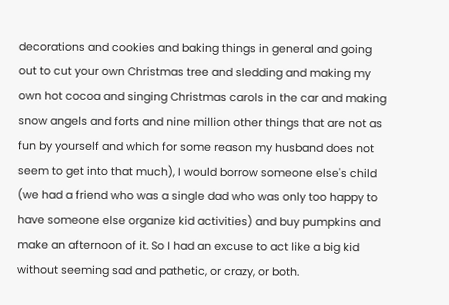decorations and cookies and baking things in general and going out to cut your own Christmas tree and sledding and making my own hot cocoa and singing Christmas carols in the car and making snow angels and forts and nine million other things that are not as fun by yourself and which for some reason my husband does not seem to get into that much), I would borrow someone else's child (we had a friend who was a single dad who was only too happy to have someone else organize kid activities) and buy pumpkins and make an afternoon of it. So I had an excuse to act like a big kid without seeming sad and pathetic, or crazy, or both.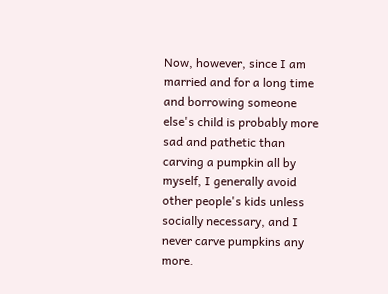Now, however, since I am married and for a long time and borrowing someone else's child is probably more sad and pathetic than carving a pumpkin all by myself, I generally avoid other people's kids unless socially necessary, and I never carve pumpkins any more.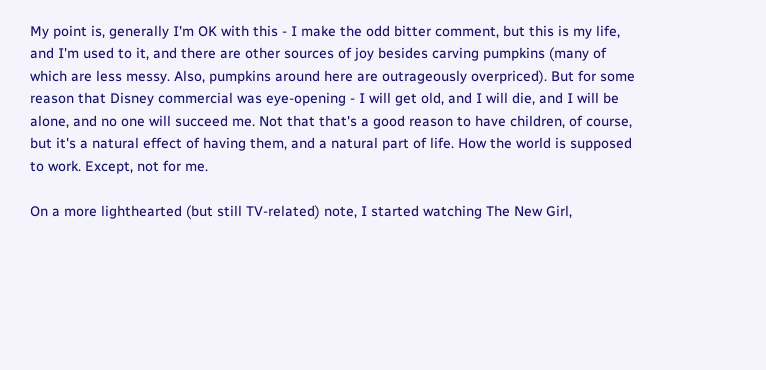My point is, generally I'm OK with this - I make the odd bitter comment, but this is my life, and I'm used to it, and there are other sources of joy besides carving pumpkins (many of which are less messy. Also, pumpkins around here are outrageously overpriced). But for some reason that Disney commercial was eye-opening - I will get old, and I will die, and I will be alone, and no one will succeed me. Not that that's a good reason to have children, of course, but it's a natural effect of having them, and a natural part of life. How the world is supposed to work. Except, not for me.

On a more lighthearted (but still TV-related) note, I started watching The New Girl,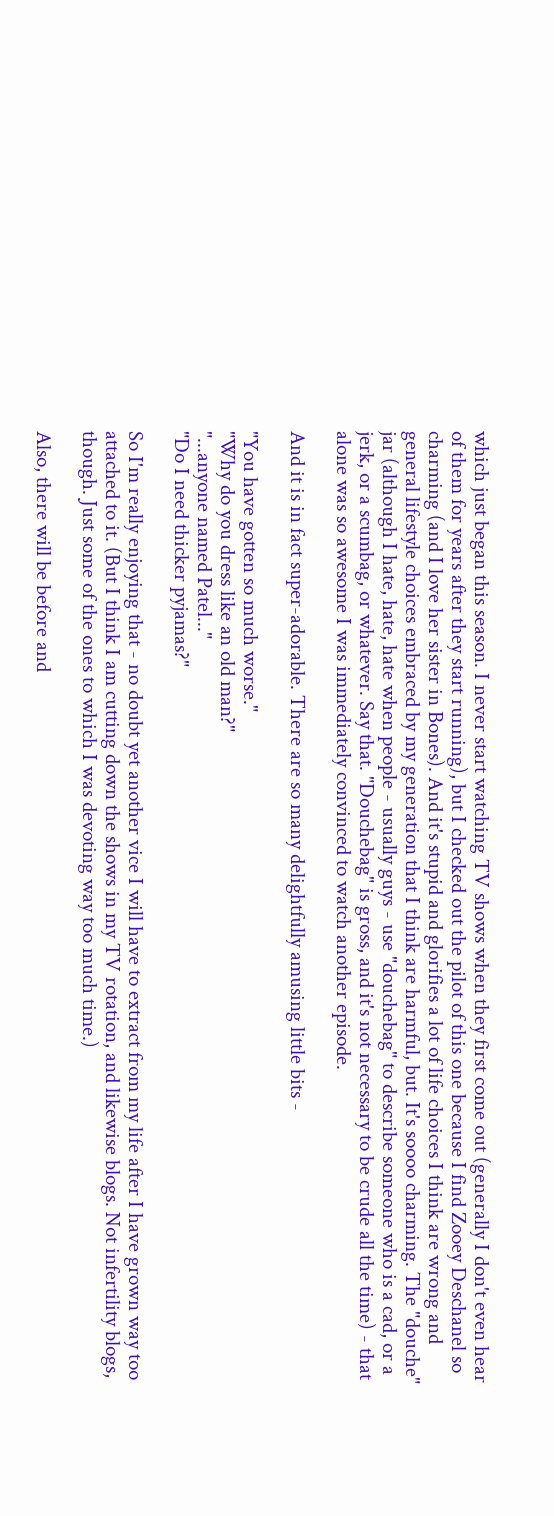which just began this season. I never start watching TV shows when they first come out (generally I don't even hear of them for years after they start running), but I checked out the pilot of this one because I find Zooey Deschanel so charming (and I love her sister in Bones). And it's stupid and glorifies a lot of life choices I think are wrong and general lifestyle choices embraced by my generation that I think are harmful, but. It's soooo charming. The "douche" jar (although I hate, hate, hate when people - usually guys - use "douchebag" to describe someone who is a cad, or a jerk, or a scumbag, or whatever. Say that. "Douchebag" is gross, and it's not necessary to be crude all the time) - that alone was so awesome I was immediately convinced to watch another episode.

And it is in fact super-adorable. There are so many delightfully amusing little bits -

"You have gotten so much worse."
"Why do you dress like an old man?"
"...anyone named Patel..."
"Do I need thicker pyjamas?"

So I'm really enjoying that - no doubt yet another vice I will have to extract from my life after I have grown way too attached to it. (But I think I am cutting down the shows in my TV rotation, and likewise blogs. Not infertility blogs, though. Just some of the ones to which I was devoting way too much time.)

Also, there will be before and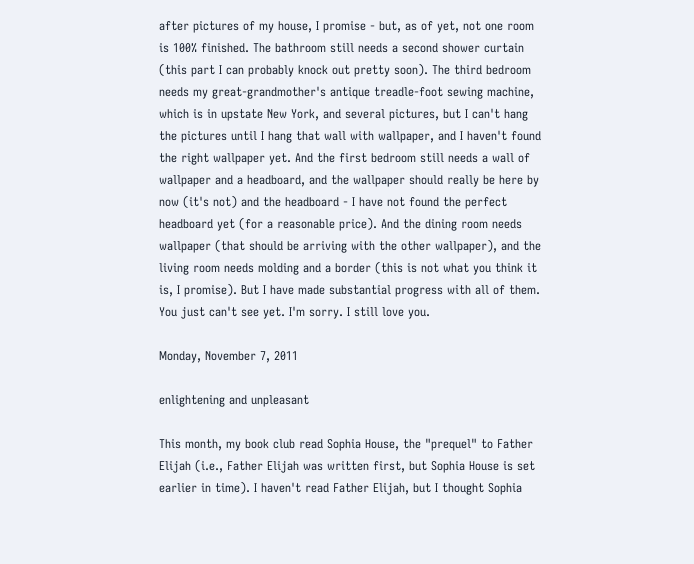after pictures of my house, I promise - but, as of yet, not one room is 100% finished. The bathroom still needs a second shower curtain (this part I can probably knock out pretty soon). The third bedroom needs my great-grandmother's antique treadle-foot sewing machine, which is in upstate New York, and several pictures, but I can't hang the pictures until I hang that wall with wallpaper, and I haven't found the right wallpaper yet. And the first bedroom still needs a wall of wallpaper and a headboard, and the wallpaper should really be here by now (it's not) and the headboard - I have not found the perfect headboard yet (for a reasonable price). And the dining room needs wallpaper (that should be arriving with the other wallpaper), and the living room needs molding and a border (this is not what you think it is, I promise). But I have made substantial progress with all of them. You just can't see yet. I'm sorry. I still love you.

Monday, November 7, 2011

enlightening and unpleasant

This month, my book club read Sophia House, the "prequel" to Father Elijah (i.e., Father Elijah was written first, but Sophia House is set earlier in time). I haven't read Father Elijah, but I thought Sophia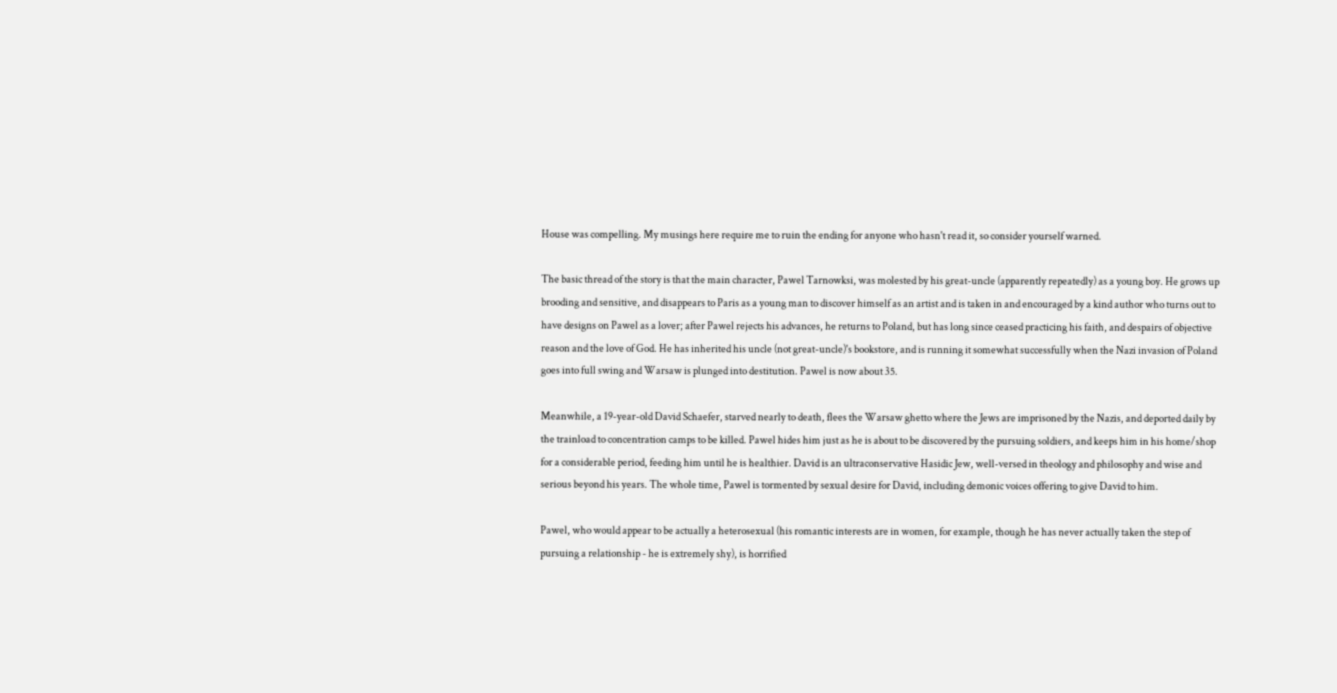House was compelling. My musings here require me to ruin the ending for anyone who hasn't read it, so consider yourself warned.

The basic thread of the story is that the main character, Pawel Tarnowksi, was molested by his great-uncle (apparently repeatedly) as a young boy. He grows up brooding and sensitive, and disappears to Paris as a young man to discover himself as an artist and is taken in and encouraged by a kind author who turns out to have designs on Pawel as a lover; after Pawel rejects his advances, he returns to Poland, but has long since ceased practicing his faith, and despairs of objective reason and the love of God. He has inherited his uncle (not great-uncle)'s bookstore, and is running it somewhat successfully when the Nazi invasion of Poland goes into full swing and Warsaw is plunged into destitution. Pawel is now about 35.

Meanwhile, a 19-year-old David Schaefer, starved nearly to death, flees the Warsaw ghetto where the Jews are imprisoned by the Nazis, and deported daily by the trainload to concentration camps to be killed. Pawel hides him just as he is about to be discovered by the pursuing soldiers, and keeps him in his home/shop for a considerable period, feeding him until he is healthier. David is an ultraconservative Hasidic Jew, well-versed in theology and philosophy and wise and serious beyond his years. The whole time, Pawel is tormented by sexual desire for David, including demonic voices offering to give David to him.

Pawel, who would appear to be actually a heterosexual (his romantic interests are in women, for example, though he has never actually taken the step of pursuing a relationship - he is extremely shy), is horrified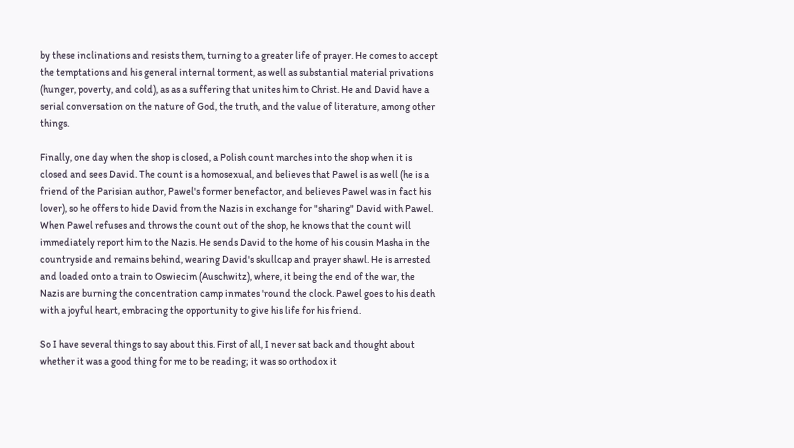by these inclinations and resists them, turning to a greater life of prayer. He comes to accept the temptations and his general internal torment, as well as substantial material privations (hunger, poverty, and cold), as as a suffering that unites him to Christ. He and David have a serial conversation on the nature of God, the truth, and the value of literature, among other things.

Finally, one day when the shop is closed, a Polish count marches into the shop when it is closed and sees David. The count is a homosexual, and believes that Pawel is as well (he is a friend of the Parisian author, Pawel's former benefactor, and believes Pawel was in fact his lover), so he offers to hide David from the Nazis in exchange for "sharing" David with Pawel. When Pawel refuses and throws the count out of the shop, he knows that the count will immediately report him to the Nazis. He sends David to the home of his cousin Masha in the countryside and remains behind, wearing David's skullcap and prayer shawl. He is arrested and loaded onto a train to Oswiecim (Auschwitz), where, it being the end of the war, the Nazis are burning the concentration camp inmates 'round the clock. Pawel goes to his death with a joyful heart, embracing the opportunity to give his life for his friend.

So I have several things to say about this. First of all, I never sat back and thought about whether it was a good thing for me to be reading; it was so orthodox it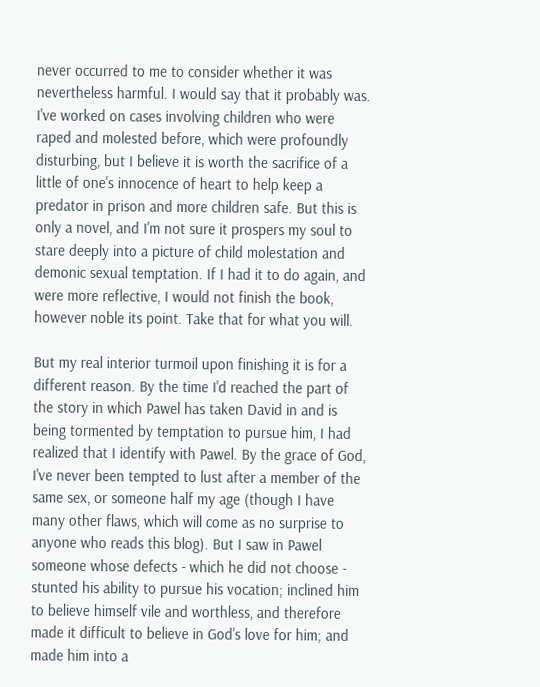never occurred to me to consider whether it was nevertheless harmful. I would say that it probably was. I've worked on cases involving children who were raped and molested before, which were profoundly disturbing, but I believe it is worth the sacrifice of a little of one's innocence of heart to help keep a predator in prison and more children safe. But this is only a novel, and I'm not sure it prospers my soul to stare deeply into a picture of child molestation and demonic sexual temptation. If I had it to do again, and were more reflective, I would not finish the book, however noble its point. Take that for what you will.

But my real interior turmoil upon finishing it is for a different reason. By the time I'd reached the part of the story in which Pawel has taken David in and is being tormented by temptation to pursue him, I had realized that I identify with Pawel. By the grace of God, I've never been tempted to lust after a member of the same sex, or someone half my age (though I have many other flaws, which will come as no surprise to anyone who reads this blog). But I saw in Pawel someone whose defects - which he did not choose - stunted his ability to pursue his vocation; inclined him to believe himself vile and worthless, and therefore made it difficult to believe in God's love for him; and made him into a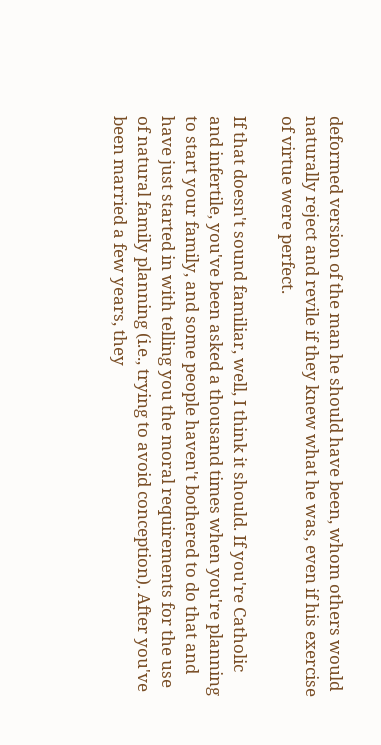deformed version of the man he should have been, whom others would naturally reject and revile if they knew what he was, even if his exercise of virtue were perfect.

If that doesn't sound familiar, well, I think it should. If you're Catholic and infertile, you've been asked a thousand times when you're planning to start your family, and some people haven't bothered to do that and have just started in with telling you the moral requirements for the use of natural family planning (i.e., trying to avoid conception). After you've been married a few years, they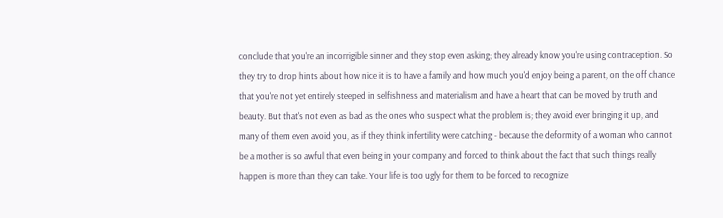conclude that you're an incorrigible sinner and they stop even asking; they already know you're using contraception. So they try to drop hints about how nice it is to have a family and how much you'd enjoy being a parent, on the off chance that you're not yet entirely steeped in selfishness and materialism and have a heart that can be moved by truth and beauty. But that's not even as bad as the ones who suspect what the problem is; they avoid ever bringing it up, and many of them even avoid you, as if they think infertility were catching - because the deformity of a woman who cannot be a mother is so awful that even being in your company and forced to think about the fact that such things really happen is more than they can take. Your life is too ugly for them to be forced to recognize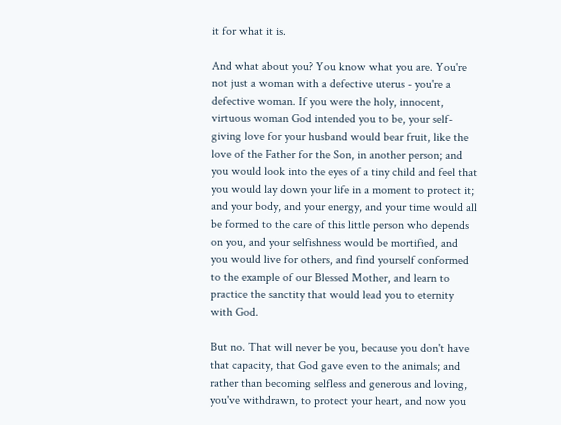it for what it is.

And what about you? You know what you are. You're not just a woman with a defective uterus - you're a defective woman. If you were the holy, innocent, virtuous woman God intended you to be, your self-giving love for your husband would bear fruit, like the love of the Father for the Son, in another person; and you would look into the eyes of a tiny child and feel that you would lay down your life in a moment to protect it; and your body, and your energy, and your time would all be formed to the care of this little person who depends on you, and your selfishness would be mortified, and you would live for others, and find yourself conformed to the example of our Blessed Mother, and learn to practice the sanctity that would lead you to eternity with God.

But no. That will never be you, because you don't have that capacity, that God gave even to the animals; and rather than becoming selfless and generous and loving, you've withdrawn, to protect your heart, and now you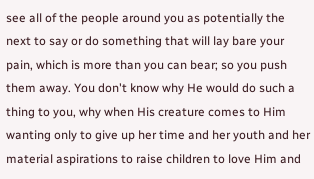see all of the people around you as potentially the next to say or do something that will lay bare your pain, which is more than you can bear; so you push them away. You don't know why He would do such a thing to you, why when His creature comes to Him wanting only to give up her time and her youth and her material aspirations to raise children to love Him and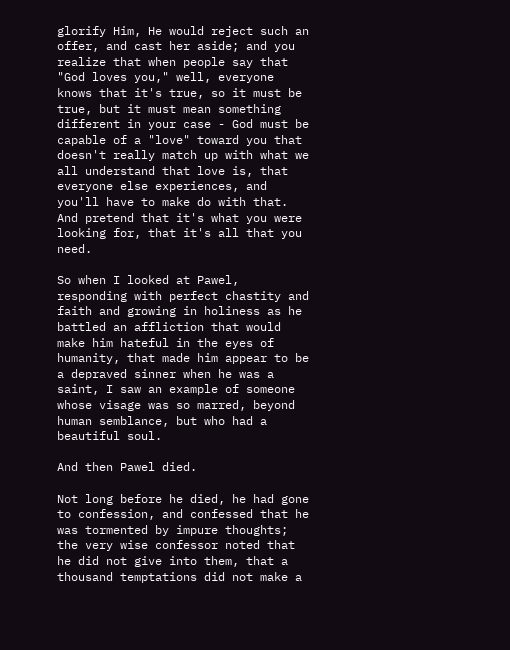glorify Him, He would reject such an offer, and cast her aside; and you realize that when people say that "God loves you," well, everyone knows that it's true, so it must be true, but it must mean something different in your case - God must be capable of a "love" toward you that doesn't really match up with what we all understand that love is, that everyone else experiences, and you'll have to make do with that. And pretend that it's what you were looking for, that it's all that you need.

So when I looked at Pawel, responding with perfect chastity and faith and growing in holiness as he battled an affliction that would make him hateful in the eyes of humanity, that made him appear to be a depraved sinner when he was a saint, I saw an example of someone whose visage was so marred, beyond human semblance, but who had a beautiful soul.

And then Pawel died.

Not long before he died, he had gone to confession, and confessed that he was tormented by impure thoughts; the very wise confessor noted that he did not give into them, that a thousand temptations did not make a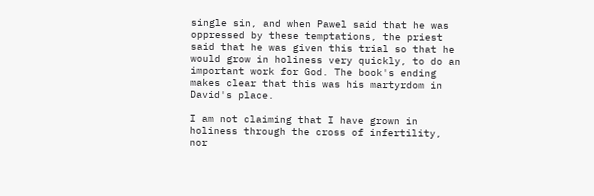single sin, and when Pawel said that he was oppressed by these temptations, the priest said that he was given this trial so that he would grow in holiness very quickly, to do an important work for God. The book's ending makes clear that this was his martyrdom in David's place.

I am not claiming that I have grown in holiness through the cross of infertility, nor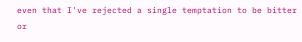even that I've rejected a single temptation to be bitter or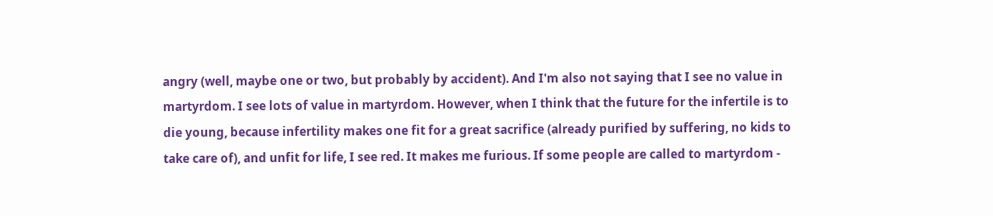angry (well, maybe one or two, but probably by accident). And I'm also not saying that I see no value in martyrdom. I see lots of value in martyrdom. However, when I think that the future for the infertile is to die young, because infertility makes one fit for a great sacrifice (already purified by suffering, no kids to take care of), and unfit for life, I see red. It makes me furious. If some people are called to martyrdom -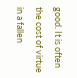good. It is often the cost of virtue in a fallen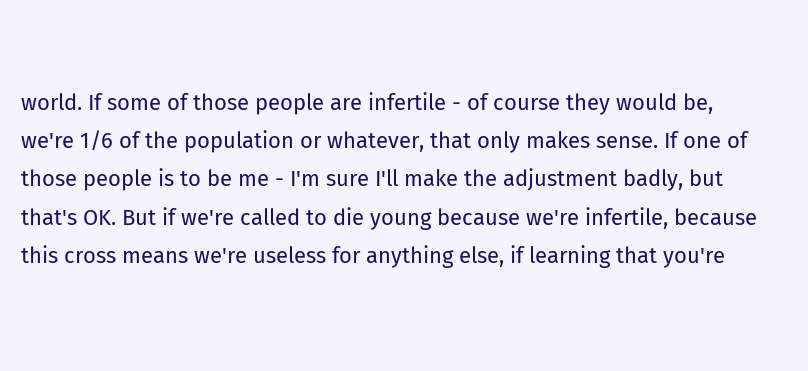world. If some of those people are infertile - of course they would be, we're 1/6 of the population or whatever, that only makes sense. If one of those people is to be me - I'm sure I'll make the adjustment badly, but that's OK. But if we're called to die young because we're infertile, because this cross means we're useless for anything else, if learning that you're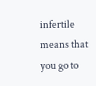infertile means that you go to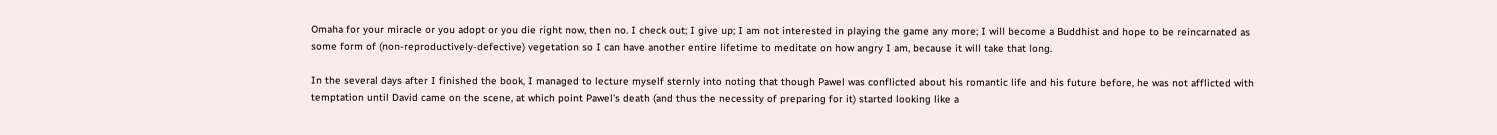Omaha for your miracle or you adopt or you die right now, then no. I check out; I give up; I am not interested in playing the game any more; I will become a Buddhist and hope to be reincarnated as some form of (non-reproductively-defective) vegetation so I can have another entire lifetime to meditate on how angry I am, because it will take that long.

In the several days after I finished the book, I managed to lecture myself sternly into noting that though Pawel was conflicted about his romantic life and his future before, he was not afflicted with temptation until David came on the scene, at which point Pawel's death (and thus the necessity of preparing for it) started looking like a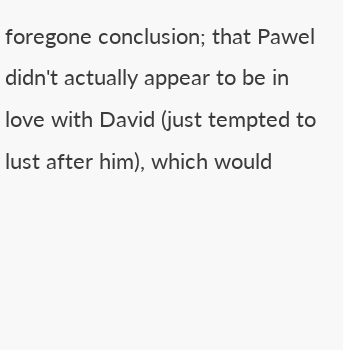foregone conclusion; that Pawel didn't actually appear to be in love with David (just tempted to lust after him), which would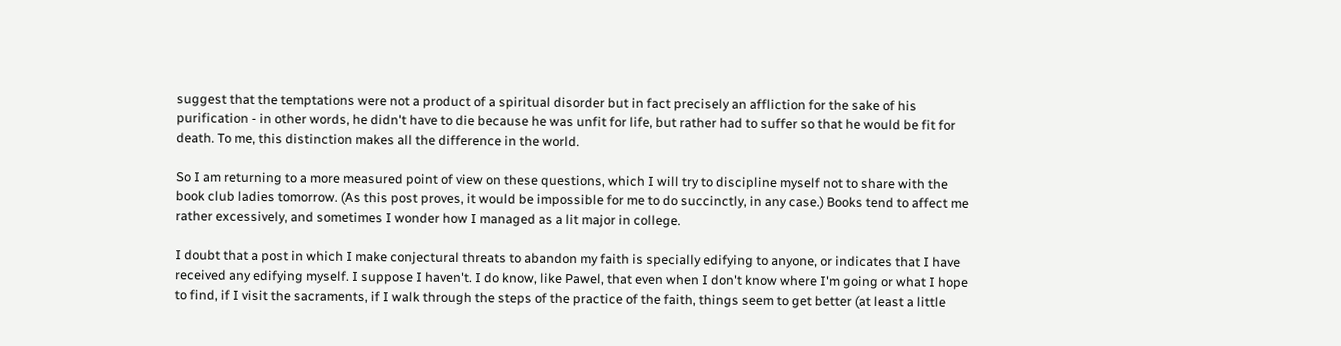suggest that the temptations were not a product of a spiritual disorder but in fact precisely an affliction for the sake of his purification - in other words, he didn't have to die because he was unfit for life, but rather had to suffer so that he would be fit for death. To me, this distinction makes all the difference in the world.

So I am returning to a more measured point of view on these questions, which I will try to discipline myself not to share with the book club ladies tomorrow. (As this post proves, it would be impossible for me to do succinctly, in any case.) Books tend to affect me rather excessively, and sometimes I wonder how I managed as a lit major in college.

I doubt that a post in which I make conjectural threats to abandon my faith is specially edifying to anyone, or indicates that I have received any edifying myself. I suppose I haven't. I do know, like Pawel, that even when I don't know where I'm going or what I hope to find, if I visit the sacraments, if I walk through the steps of the practice of the faith, things seem to get better (at least a little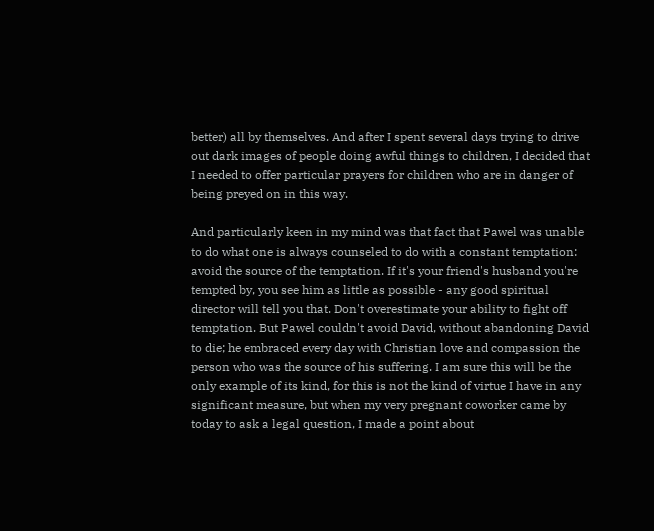better) all by themselves. And after I spent several days trying to drive out dark images of people doing awful things to children, I decided that I needed to offer particular prayers for children who are in danger of being preyed on in this way.

And particularly keen in my mind was that fact that Pawel was unable to do what one is always counseled to do with a constant temptation: avoid the source of the temptation. If it's your friend's husband you're tempted by, you see him as little as possible - any good spiritual director will tell you that. Don't overestimate your ability to fight off temptation. But Pawel couldn't avoid David, without abandoning David to die; he embraced every day with Christian love and compassion the person who was the source of his suffering. I am sure this will be the only example of its kind, for this is not the kind of virtue I have in any significant measure, but when my very pregnant coworker came by today to ask a legal question, I made a point about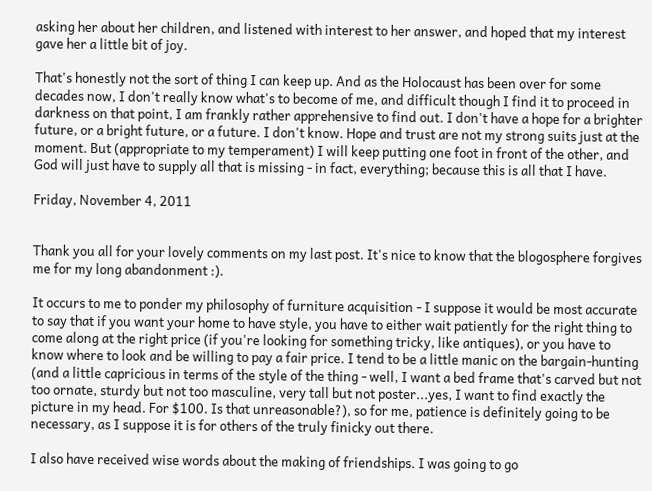asking her about her children, and listened with interest to her answer, and hoped that my interest gave her a little bit of joy.

That's honestly not the sort of thing I can keep up. And as the Holocaust has been over for some decades now, I don't really know what's to become of me, and difficult though I find it to proceed in darkness on that point, I am frankly rather apprehensive to find out. I don't have a hope for a brighter future, or a bright future, or a future. I don't know. Hope and trust are not my strong suits just at the moment. But (appropriate to my temperament) I will keep putting one foot in front of the other, and God will just have to supply all that is missing - in fact, everything; because this is all that I have.

Friday, November 4, 2011


Thank you all for your lovely comments on my last post. It's nice to know that the blogosphere forgives me for my long abandonment :).

It occurs to me to ponder my philosophy of furniture acquisition - I suppose it would be most accurate to say that if you want your home to have style, you have to either wait patiently for the right thing to come along at the right price (if you're looking for something tricky, like antiques), or you have to know where to look and be willing to pay a fair price. I tend to be a little manic on the bargain-hunting (and a little capricious in terms of the style of the thing - well, I want a bed frame that's carved but not too ornate, sturdy but not too masculine, very tall but not poster...yes, I want to find exactly the picture in my head. For $100. Is that unreasonable?), so for me, patience is definitely going to be necessary, as I suppose it is for others of the truly finicky out there.

I also have received wise words about the making of friendships. I was going to go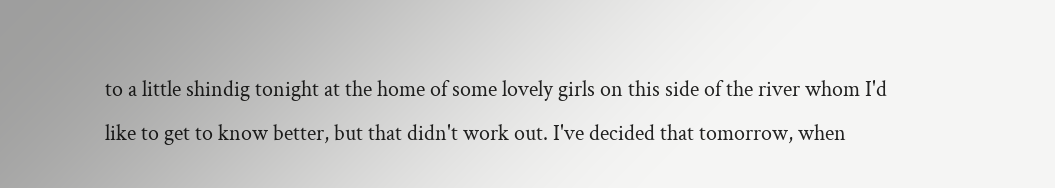to a little shindig tonight at the home of some lovely girls on this side of the river whom I'd like to get to know better, but that didn't work out. I've decided that tomorrow, when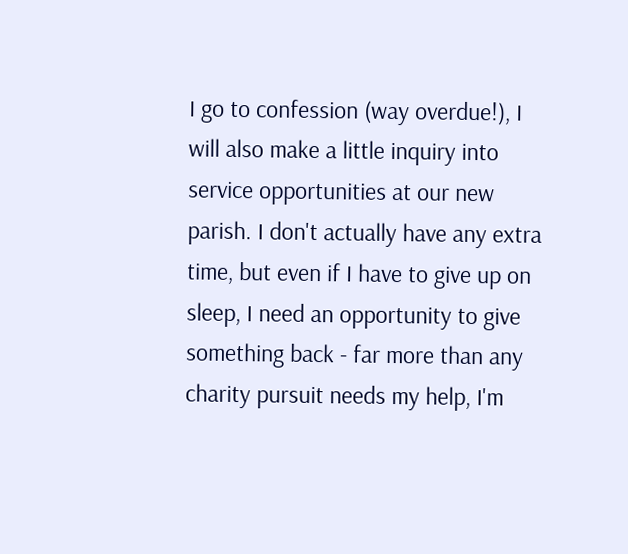I go to confession (way overdue!), I will also make a little inquiry into service opportunities at our new parish. I don't actually have any extra time, but even if I have to give up on sleep, I need an opportunity to give something back - far more than any charity pursuit needs my help, I'm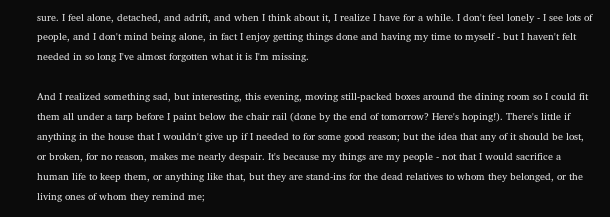sure. I feel alone, detached, and adrift, and when I think about it, I realize I have for a while. I don't feel lonely - I see lots of people, and I don't mind being alone, in fact I enjoy getting things done and having my time to myself - but I haven't felt needed in so long I've almost forgotten what it is I'm missing.

And I realized something sad, but interesting, this evening, moving still-packed boxes around the dining room so I could fit them all under a tarp before I paint below the chair rail (done by the end of tomorrow? Here's hoping!). There's little if anything in the house that I wouldn't give up if I needed to for some good reason; but the idea that any of it should be lost, or broken, for no reason, makes me nearly despair. It's because my things are my people - not that I would sacrifice a human life to keep them, or anything like that, but they are stand-ins for the dead relatives to whom they belonged, or the living ones of whom they remind me;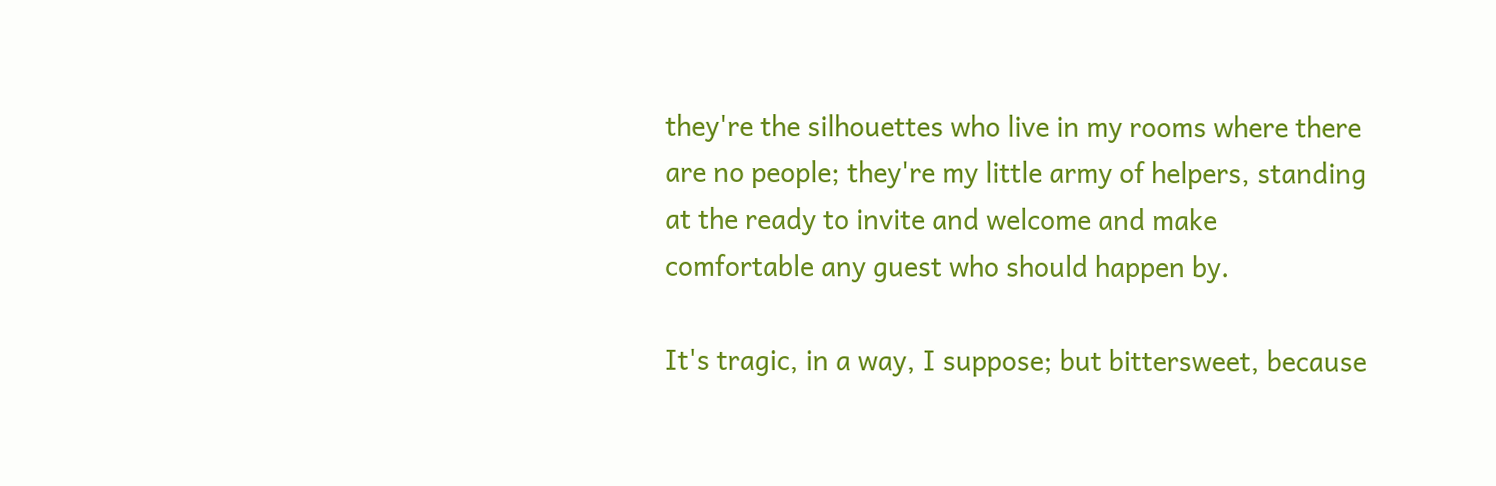they're the silhouettes who live in my rooms where there are no people; they're my little army of helpers, standing at the ready to invite and welcome and make comfortable any guest who should happen by.

It's tragic, in a way, I suppose; but bittersweet, because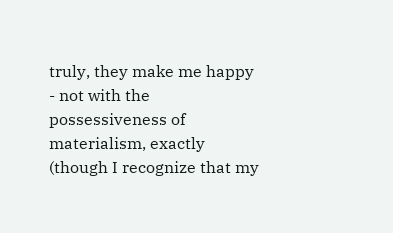truly, they make me happy - not with the possessiveness of materialism, exactly (though I recognize that my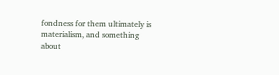fondness for them ultimately is materialism, and something about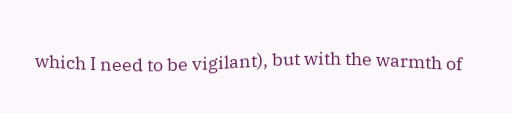which I need to be vigilant), but with the warmth of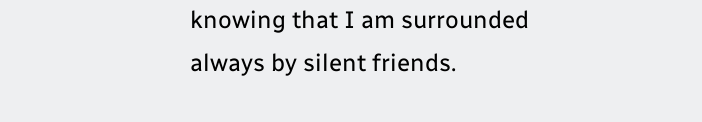knowing that I am surrounded always by silent friends.